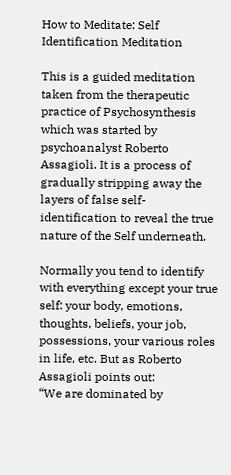How to Meditate: Self Identification Meditation

This is a guided meditation taken from the therapeutic practice of Psychosynthesis which was started by psychoanalyst Roberto Assagioli. It is a process of gradually stripping away the layers of false self-identification to reveal the true nature of the Self underneath.

Normally you tend to identify with everything except your true self: your body, emotions, thoughts, beliefs, your job, possessions, your various roles in life, etc. But as Roberto Assagioli points out:
“We are dominated by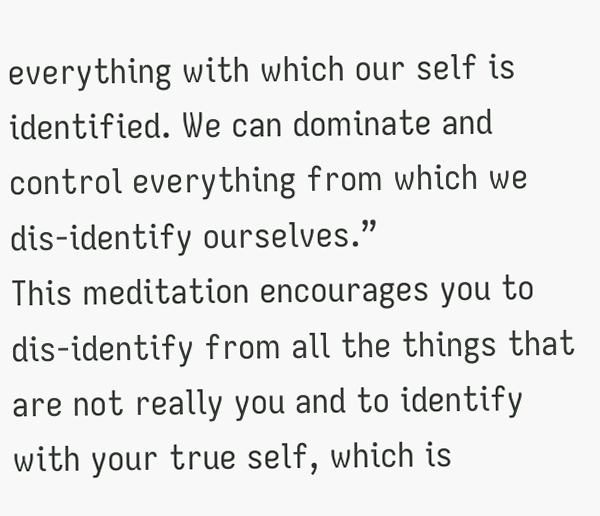everything with which our self is identified. We can dominate and control everything from which we dis-identify ourselves.”
This meditation encourages you to dis-identify from all the things that are not really you and to identify with your true self, which is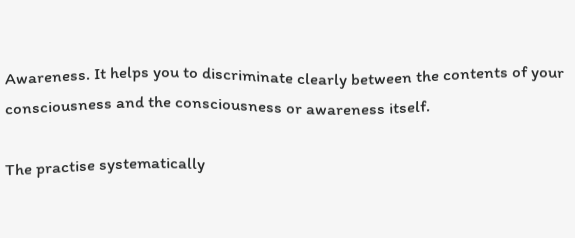Awareness. It helps you to discriminate clearly between the contents of your consciousness and the consciousness or awareness itself.

The practise systematically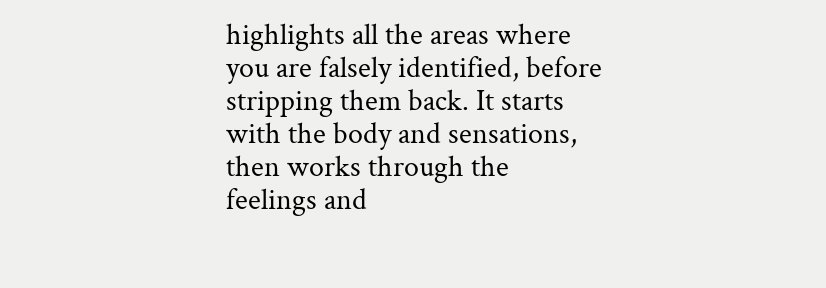highlights all the areas where you are falsely identified, before stripping them back. It starts with the body and sensations, then works through the feelings and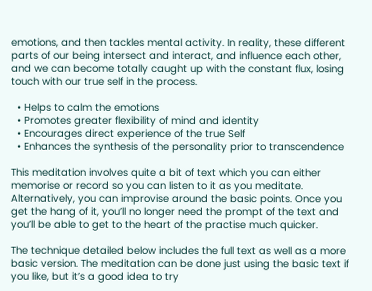emotions, and then tackles mental activity. In reality, these different parts of our being intersect and interact, and influence each other, and we can become totally caught up with the constant flux, losing touch with our true self in the process.

  • Helps to calm the emotions
  • Promotes greater flexibility of mind and identity
  • Encourages direct experience of the true Self
  • Enhances the synthesis of the personality prior to transcendence

This meditation involves quite a bit of text which you can either memorise or record so you can listen to it as you meditate. Alternatively, you can improvise around the basic points. Once you get the hang of it, you’ll no longer need the prompt of the text and you’ll be able to get to the heart of the practise much quicker.

The technique detailed below includes the full text as well as a more basic version. The meditation can be done just using the basic text if you like, but it’s a good idea to try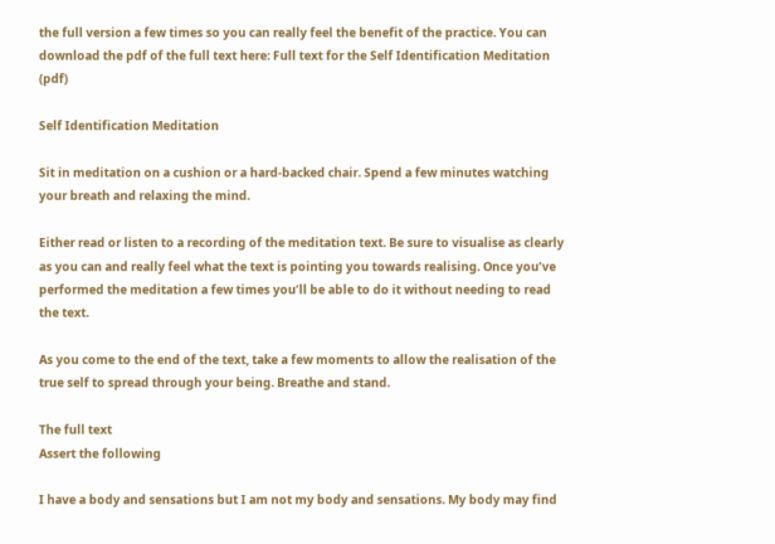the full version a few times so you can really feel the benefit of the practice. You can download the pdf of the full text here: Full text for the Self Identification Meditation (pdf)

Self Identification Meditation

Sit in meditation on a cushion or a hard-backed chair. Spend a few minutes watching your breath and relaxing the mind.

Either read or listen to a recording of the meditation text. Be sure to visualise as clearly as you can and really feel what the text is pointing you towards realising. Once you’ve performed the meditation a few times you’ll be able to do it without needing to read the text.

As you come to the end of the text, take a few moments to allow the realisation of the true self to spread through your being. Breathe and stand.

The full text
Assert the following

I have a body and sensations but I am not my body and sensations. My body may find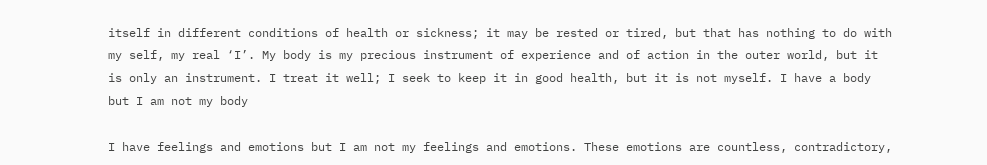itself in different conditions of health or sickness; it may be rested or tired, but that has nothing to do with my self, my real ‘I’. My body is my precious instrument of experience and of action in the outer world, but it is only an instrument. I treat it well; I seek to keep it in good health, but it is not myself. I have a body but I am not my body

I have feelings and emotions but I am not my feelings and emotions. These emotions are countless, contradictory,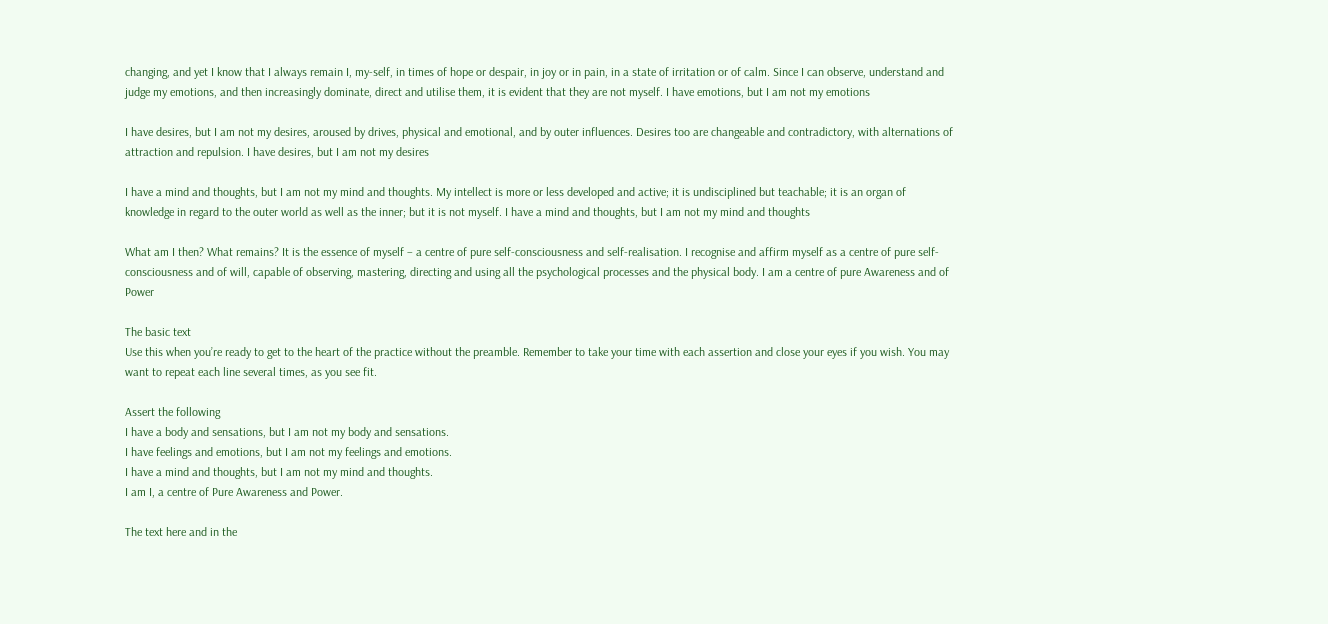changing, and yet I know that I always remain I, my-self, in times of hope or despair, in joy or in pain, in a state of irritation or of calm. Since I can observe, understand and judge my emotions, and then increasingly dominate, direct and utilise them, it is evident that they are not myself. I have emotions, but I am not my emotions

I have desires, but I am not my desires, aroused by drives, physical and emotional, and by outer influences. Desires too are changeable and contradictory, with alternations of attraction and repulsion. I have desires, but I am not my desires

I have a mind and thoughts, but I am not my mind and thoughts. My intellect is more or less developed and active; it is undisciplined but teachable; it is an organ of knowledge in regard to the outer world as well as the inner; but it is not myself. I have a mind and thoughts, but I am not my mind and thoughts

What am I then? What remains? It is the essence of myself – a centre of pure self-consciousness and self-realisation. I recognise and affirm myself as a centre of pure self-consciousness and of will, capable of observing, mastering, directing and using all the psychological processes and the physical body. I am a centre of pure Awareness and of Power

The basic text
Use this when you’re ready to get to the heart of the practice without the preamble. Remember to take your time with each assertion and close your eyes if you wish. You may want to repeat each line several times, as you see fit.

Assert the following
I have a body and sensations, but I am not my body and sensations.
I have feelings and emotions, but I am not my feelings and emotions.
I have a mind and thoughts, but I am not my mind and thoughts.
I am I, a centre of Pure Awareness and Power.

The text here and in the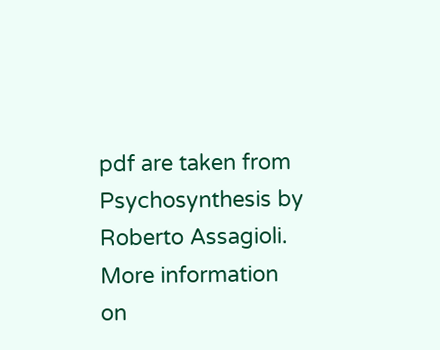pdf are taken from Psychosynthesis by Roberto Assagioli. More information on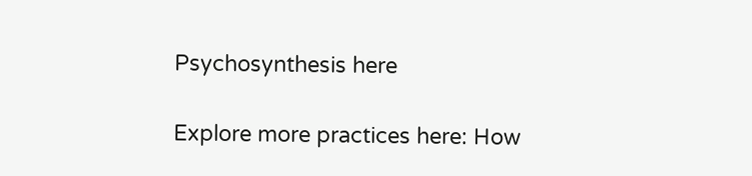Psychosynthesis here

Explore more practices here: How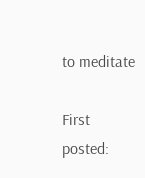to meditate

First posted: